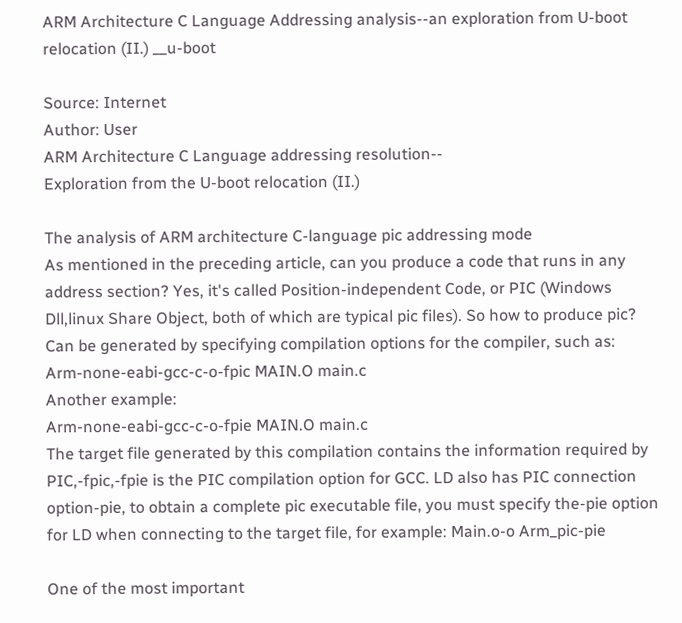ARM Architecture C Language Addressing analysis--an exploration from U-boot relocation (II.) __u-boot

Source: Internet
Author: User
ARM Architecture C Language addressing resolution--
Exploration from the U-boot relocation (II.)

The analysis of ARM architecture C-language pic addressing mode
As mentioned in the preceding article, can you produce a code that runs in any address section? Yes, it's called Position-independent Code, or PIC (Windows Dll,linux Share Object, both of which are typical pic files). So how to produce pic? Can be generated by specifying compilation options for the compiler, such as:
Arm-none-eabi-gcc-c-o-fpic MAIN.O main.c
Another example:
Arm-none-eabi-gcc-c-o-fpie MAIN.O main.c
The target file generated by this compilation contains the information required by PIC,-fpic,-fpie is the PIC compilation option for GCC. LD also has PIC connection option-pie, to obtain a complete pic executable file, you must specify the-pie option for LD when connecting to the target file, for example: Main.o-o Arm_pic-pie

One of the most important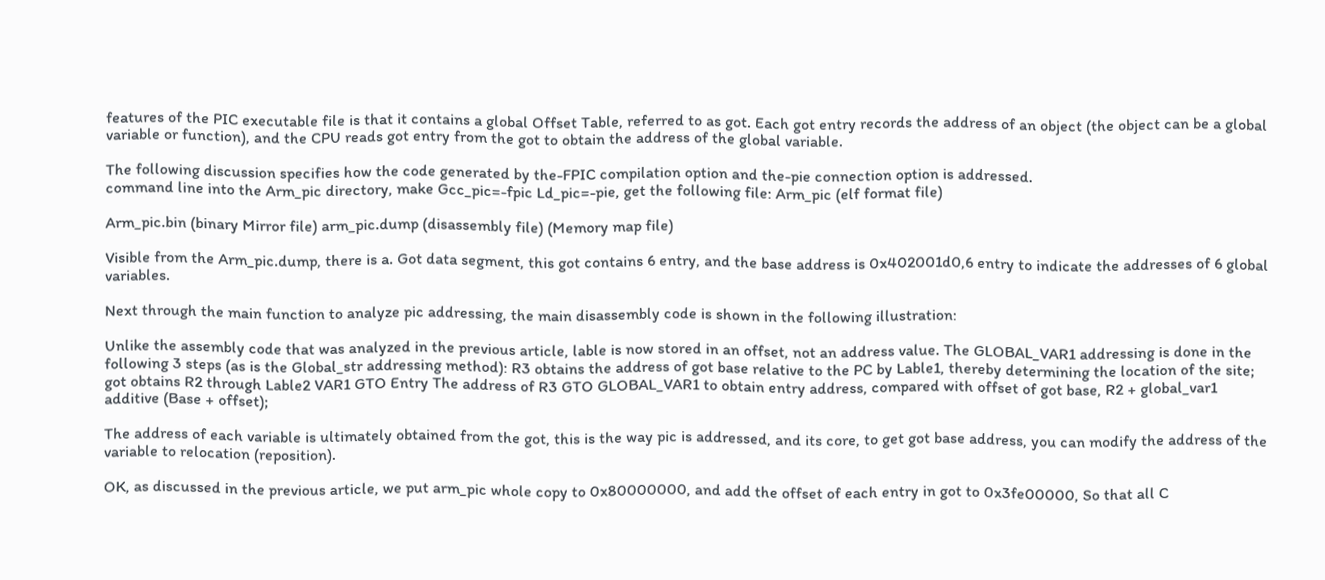features of the PIC executable file is that it contains a global Offset Table, referred to as got. Each got entry records the address of an object (the object can be a global variable or function), and the CPU reads got entry from the got to obtain the address of the global variable.

The following discussion specifies how the code generated by the-FPIC compilation option and the-pie connection option is addressed.
command line into the Arm_pic directory, make Gcc_pic=-fpic Ld_pic=-pie, get the following file: Arm_pic (elf format file)

Arm_pic.bin (binary Mirror file) arm_pic.dump (disassembly file) (Memory map file)

Visible from the Arm_pic.dump, there is a. Got data segment, this got contains 6 entry, and the base address is 0x402001d0,6 entry to indicate the addresses of 6 global variables.

Next through the main function to analyze pic addressing, the main disassembly code is shown in the following illustration:

Unlike the assembly code that was analyzed in the previous article, lable is now stored in an offset, not an address value. The GLOBAL_VAR1 addressing is done in the following 3 steps (as is the Global_str addressing method): R3 obtains the address of got base relative to the PC by Lable1, thereby determining the location of the site; got obtains R2 through Lable2 VAR1 GTO Entry The address of R3 GTO GLOBAL_VAR1 to obtain entry address, compared with offset of got base, R2 + global_var1 additive (Base + offset);

The address of each variable is ultimately obtained from the got, this is the way pic is addressed, and its core, to get got base address, you can modify the address of the variable to relocation (reposition).

OK, as discussed in the previous article, we put arm_pic whole copy to 0x80000000, and add the offset of each entry in got to 0x3fe00000, So that all C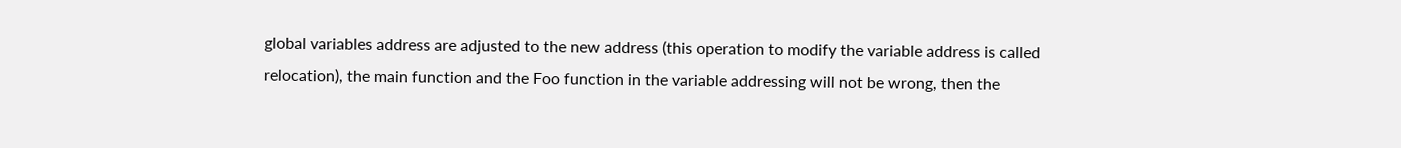global variables address are adjusted to the new address (this operation to modify the variable address is called relocation), the main function and the Foo function in the variable addressing will not be wrong, then the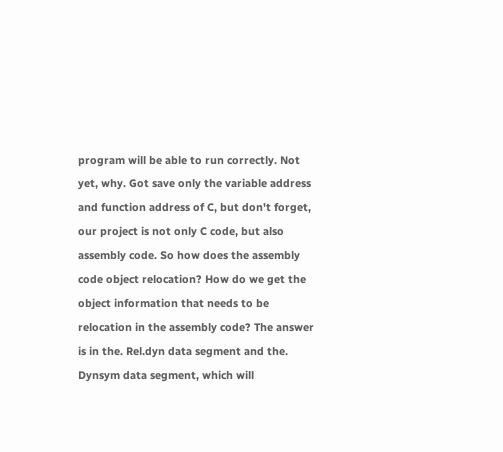program will be able to run correctly. Not yet, why. Got save only the variable address and function address of C, but don't forget, our project is not only C code, but also assembly code. So how does the assembly code object relocation? How do we get the object information that needs to be relocation in the assembly code? The answer is in the. Rel.dyn data segment and the. Dynsym data segment, which will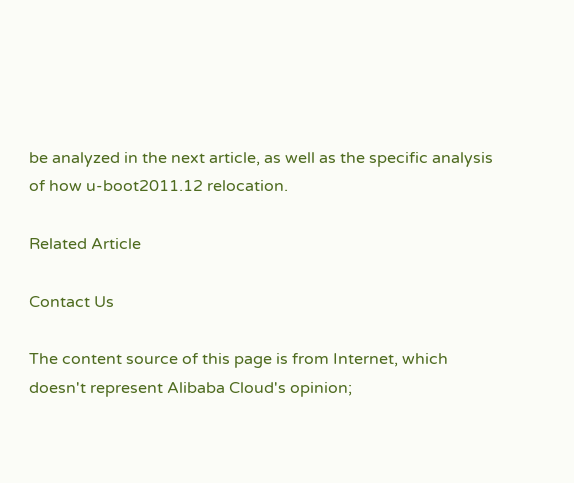be analyzed in the next article, as well as the specific analysis of how u-boot2011.12 relocation.

Related Article

Contact Us

The content source of this page is from Internet, which doesn't represent Alibaba Cloud's opinion;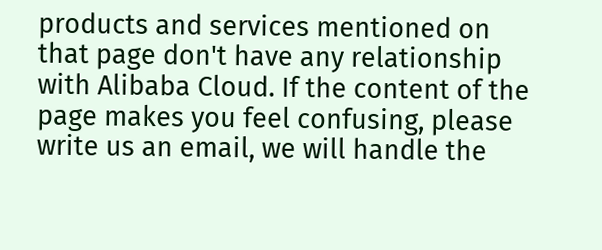products and services mentioned on that page don't have any relationship with Alibaba Cloud. If the content of the page makes you feel confusing, please write us an email, we will handle the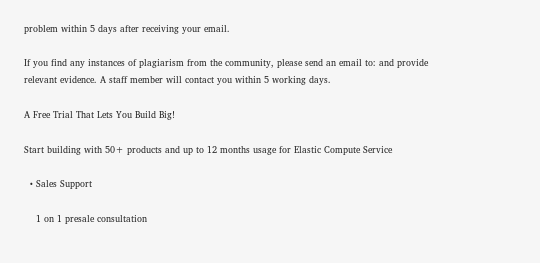problem within 5 days after receiving your email.

If you find any instances of plagiarism from the community, please send an email to: and provide relevant evidence. A staff member will contact you within 5 working days.

A Free Trial That Lets You Build Big!

Start building with 50+ products and up to 12 months usage for Elastic Compute Service

  • Sales Support

    1 on 1 presale consultation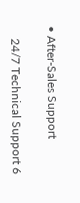• After-Sales Support

    24/7 Technical Support 6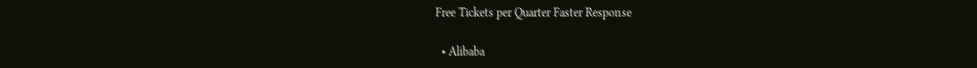Free Tickets per Quarter Faster Response

  • Alibaba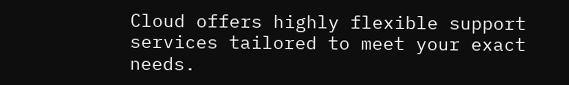Cloud offers highly flexible support services tailored to meet your exact needs.